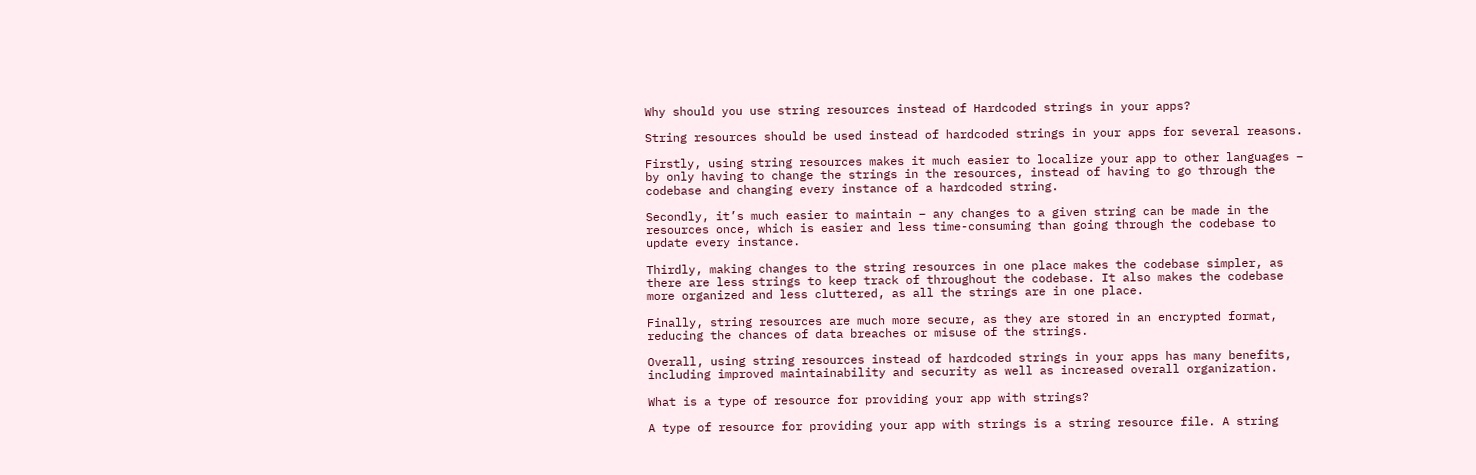Why should you use string resources instead of Hardcoded strings in your apps?

String resources should be used instead of hardcoded strings in your apps for several reasons.

Firstly, using string resources makes it much easier to localize your app to other languages – by only having to change the strings in the resources, instead of having to go through the codebase and changing every instance of a hardcoded string.

Secondly, it’s much easier to maintain – any changes to a given string can be made in the resources once, which is easier and less time-consuming than going through the codebase to update every instance.

Thirdly, making changes to the string resources in one place makes the codebase simpler, as there are less strings to keep track of throughout the codebase. It also makes the codebase more organized and less cluttered, as all the strings are in one place.

Finally, string resources are much more secure, as they are stored in an encrypted format, reducing the chances of data breaches or misuse of the strings.

Overall, using string resources instead of hardcoded strings in your apps has many benefits, including improved maintainability and security as well as increased overall organization.

What is a type of resource for providing your app with strings?

A type of resource for providing your app with strings is a string resource file. A string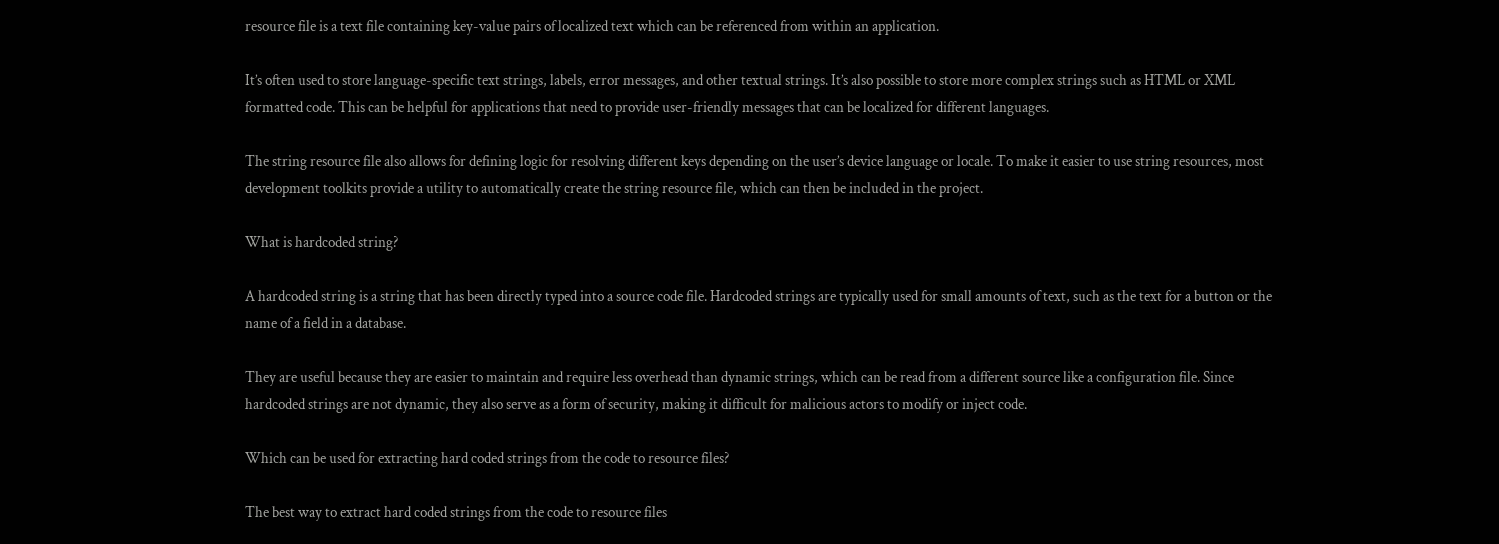resource file is a text file containing key-value pairs of localized text which can be referenced from within an application.

It’s often used to store language-specific text strings, labels, error messages, and other textual strings. It’s also possible to store more complex strings such as HTML or XML formatted code. This can be helpful for applications that need to provide user-friendly messages that can be localized for different languages.

The string resource file also allows for defining logic for resolving different keys depending on the user’s device language or locale. To make it easier to use string resources, most development toolkits provide a utility to automatically create the string resource file, which can then be included in the project.

What is hardcoded string?

A hardcoded string is a string that has been directly typed into a source code file. Hardcoded strings are typically used for small amounts of text, such as the text for a button or the name of a field in a database.

They are useful because they are easier to maintain and require less overhead than dynamic strings, which can be read from a different source like a configuration file. Since hardcoded strings are not dynamic, they also serve as a form of security, making it difficult for malicious actors to modify or inject code.

Which can be used for extracting hard coded strings from the code to resource files?

The best way to extract hard coded strings from the code to resource files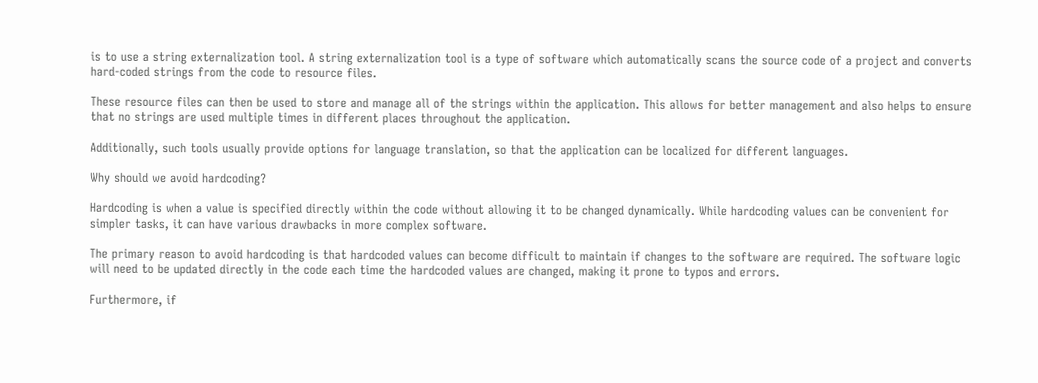is to use a string externalization tool. A string externalization tool is a type of software which automatically scans the source code of a project and converts hard-coded strings from the code to resource files.

These resource files can then be used to store and manage all of the strings within the application. This allows for better management and also helps to ensure that no strings are used multiple times in different places throughout the application.

Additionally, such tools usually provide options for language translation, so that the application can be localized for different languages.

Why should we avoid hardcoding?

Hardcoding is when a value is specified directly within the code without allowing it to be changed dynamically. While hardcoding values can be convenient for simpler tasks, it can have various drawbacks in more complex software.

The primary reason to avoid hardcoding is that hardcoded values can become difficult to maintain if changes to the software are required. The software logic will need to be updated directly in the code each time the hardcoded values are changed, making it prone to typos and errors.

Furthermore, if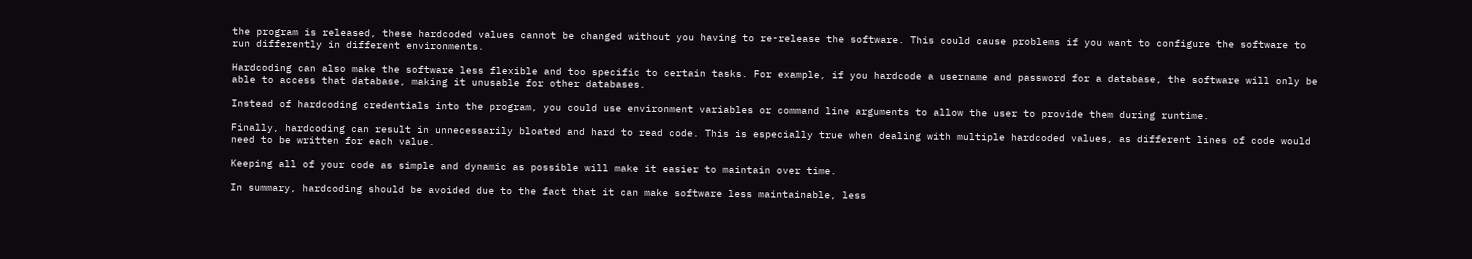the program is released, these hardcoded values cannot be changed without you having to re-release the software. This could cause problems if you want to configure the software to run differently in different environments.

Hardcoding can also make the software less flexible and too specific to certain tasks. For example, if you hardcode a username and password for a database, the software will only be able to access that database, making it unusable for other databases.

Instead of hardcoding credentials into the program, you could use environment variables or command line arguments to allow the user to provide them during runtime.

Finally, hardcoding can result in unnecessarily bloated and hard to read code. This is especially true when dealing with multiple hardcoded values, as different lines of code would need to be written for each value.

Keeping all of your code as simple and dynamic as possible will make it easier to maintain over time.

In summary, hardcoding should be avoided due to the fact that it can make software less maintainable, less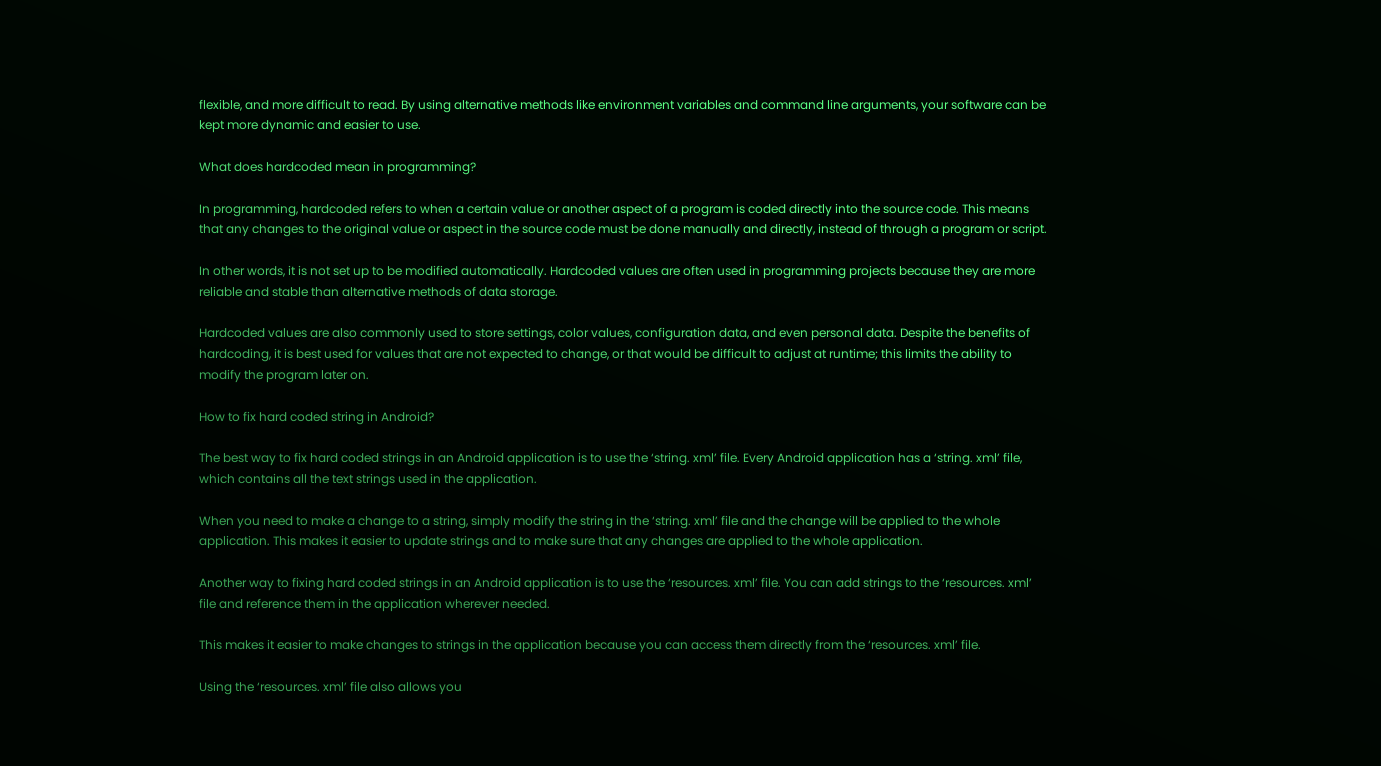flexible, and more difficult to read. By using alternative methods like environment variables and command line arguments, your software can be kept more dynamic and easier to use.

What does hardcoded mean in programming?

In programming, hardcoded refers to when a certain value or another aspect of a program is coded directly into the source code. This means that any changes to the original value or aspect in the source code must be done manually and directly, instead of through a program or script.

In other words, it is not set up to be modified automatically. Hardcoded values are often used in programming projects because they are more reliable and stable than alternative methods of data storage.

Hardcoded values are also commonly used to store settings, color values, configuration data, and even personal data. Despite the benefits of hardcoding, it is best used for values that are not expected to change, or that would be difficult to adjust at runtime; this limits the ability to modify the program later on.

How to fix hard coded string in Android?

The best way to fix hard coded strings in an Android application is to use the ‘string. xml’ file. Every Android application has a ‘string. xml’ file, which contains all the text strings used in the application.

When you need to make a change to a string, simply modify the string in the ‘string. xml’ file and the change will be applied to the whole application. This makes it easier to update strings and to make sure that any changes are applied to the whole application.

Another way to fixing hard coded strings in an Android application is to use the ‘resources. xml’ file. You can add strings to the ‘resources. xml’ file and reference them in the application wherever needed.

This makes it easier to make changes to strings in the application because you can access them directly from the ‘resources. xml’ file.

Using the ‘resources. xml’ file also allows you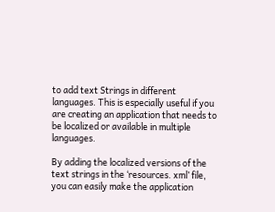to add text Strings in different languages. This is especially useful if you are creating an application that needs to be localized or available in multiple languages.

By adding the localized versions of the text strings in the ‘resources. xml’ file, you can easily make the application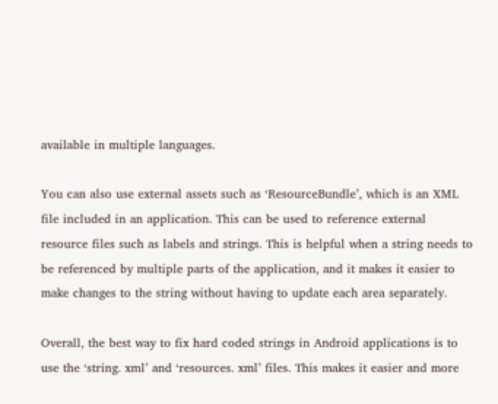available in multiple languages.

You can also use external assets such as ‘ResourceBundle’, which is an XML file included in an application. This can be used to reference external resource files such as labels and strings. This is helpful when a string needs to be referenced by multiple parts of the application, and it makes it easier to make changes to the string without having to update each area separately.

Overall, the best way to fix hard coded strings in Android applications is to use the ‘string. xml’ and ‘resources. xml’ files. This makes it easier and more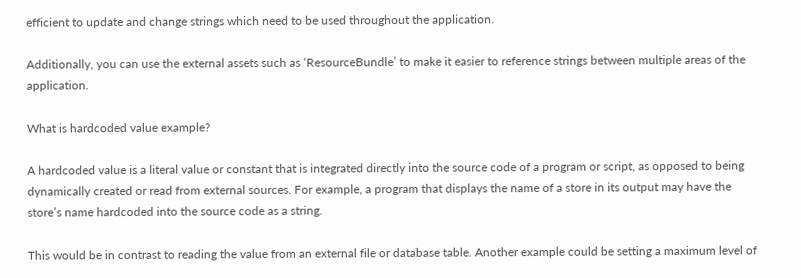efficient to update and change strings which need to be used throughout the application.

Additionally, you can use the external assets such as ‘ResourceBundle’ to make it easier to reference strings between multiple areas of the application.

What is hardcoded value example?

A hardcoded value is a literal value or constant that is integrated directly into the source code of a program or script, as opposed to being dynamically created or read from external sources. For example, a program that displays the name of a store in its output may have the store’s name hardcoded into the source code as a string.

This would be in contrast to reading the value from an external file or database table. Another example could be setting a maximum level of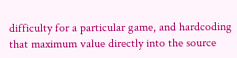difficulty for a particular game, and hardcoding that maximum value directly into the source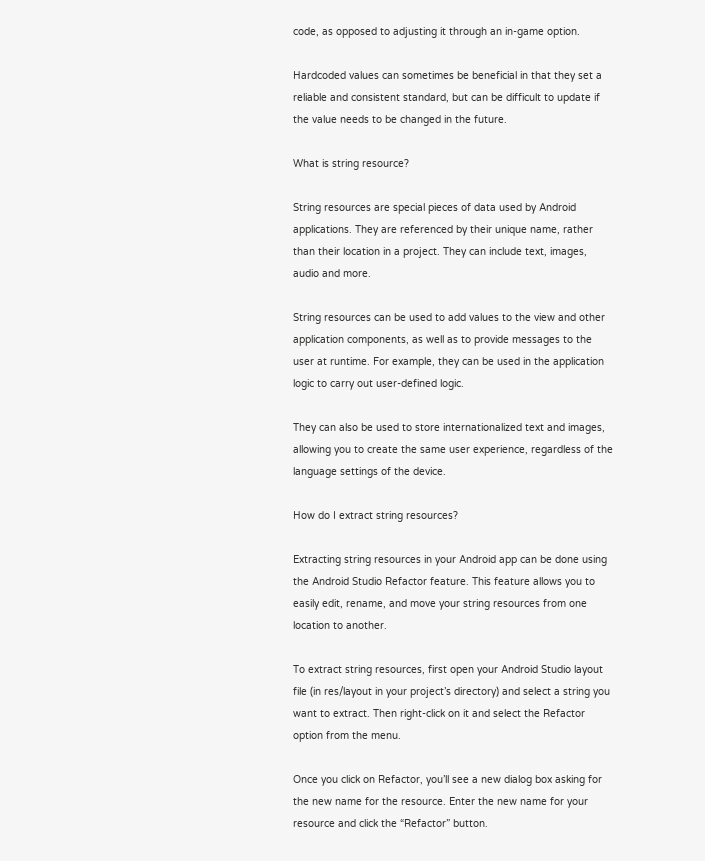code, as opposed to adjusting it through an in-game option.

Hardcoded values can sometimes be beneficial in that they set a reliable and consistent standard, but can be difficult to update if the value needs to be changed in the future.

What is string resource?

String resources are special pieces of data used by Android applications. They are referenced by their unique name, rather than their location in a project. They can include text, images, audio and more.

String resources can be used to add values to the view and other application components, as well as to provide messages to the user at runtime. For example, they can be used in the application logic to carry out user-defined logic.

They can also be used to store internationalized text and images, allowing you to create the same user experience, regardless of the language settings of the device.

How do I extract string resources?

Extracting string resources in your Android app can be done using the Android Studio Refactor feature. This feature allows you to easily edit, rename, and move your string resources from one location to another.

To extract string resources, first open your Android Studio layout file (in res/layout in your project’s directory) and select a string you want to extract. Then right-click on it and select the Refactor option from the menu.

Once you click on Refactor, you’ll see a new dialog box asking for the new name for the resource. Enter the new name for your resource and click the “Refactor” button.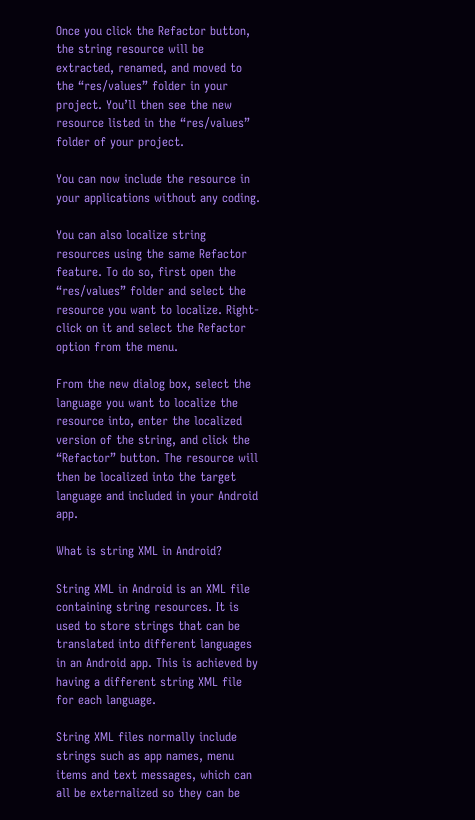Once you click the Refactor button, the string resource will be extracted, renamed, and moved to the “res/values” folder in your project. You’ll then see the new resource listed in the “res/values” folder of your project.

You can now include the resource in your applications without any coding.

You can also localize string resources using the same Refactor feature. To do so, first open the “res/values” folder and select the resource you want to localize. Right-click on it and select the Refactor option from the menu.

From the new dialog box, select the language you want to localize the resource into, enter the localized version of the string, and click the “Refactor” button. The resource will then be localized into the target language and included in your Android app.

What is string XML in Android?

String XML in Android is an XML file containing string resources. It is used to store strings that can be translated into different languages in an Android app. This is achieved by having a different string XML file for each language.

String XML files normally include strings such as app names, menu items and text messages, which can all be externalized so they can be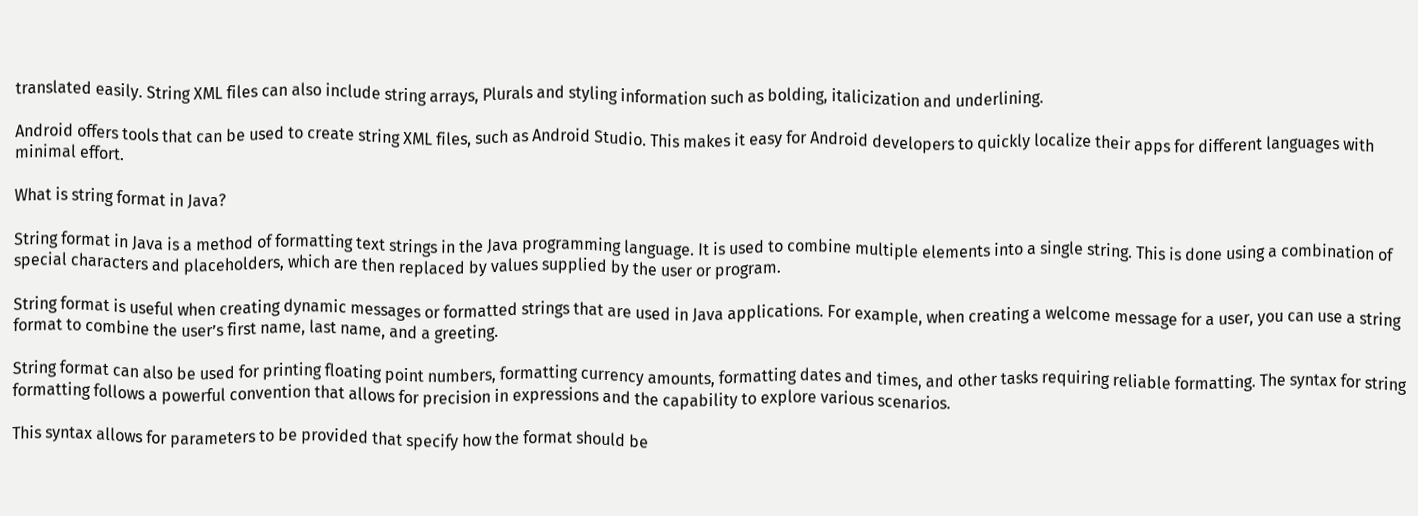translated easily. String XML files can also include string arrays, Plurals and styling information such as bolding, italicization and underlining.

Android offers tools that can be used to create string XML files, such as Android Studio. This makes it easy for Android developers to quickly localize their apps for different languages with minimal effort.

What is string format in Java?

String format in Java is a method of formatting text strings in the Java programming language. It is used to combine multiple elements into a single string. This is done using a combination of special characters and placeholders, which are then replaced by values supplied by the user or program.

String format is useful when creating dynamic messages or formatted strings that are used in Java applications. For example, when creating a welcome message for a user, you can use a string format to combine the user’s first name, last name, and a greeting.

String format can also be used for printing floating point numbers, formatting currency amounts, formatting dates and times, and other tasks requiring reliable formatting. The syntax for string formatting follows a powerful convention that allows for precision in expressions and the capability to explore various scenarios.

This syntax allows for parameters to be provided that specify how the format should be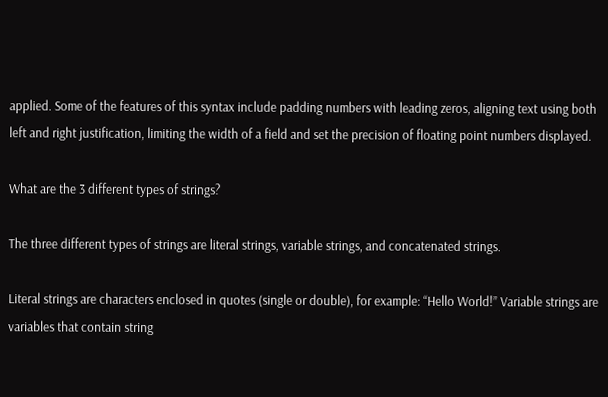applied. Some of the features of this syntax include padding numbers with leading zeros, aligning text using both left and right justification, limiting the width of a field and set the precision of floating point numbers displayed.

What are the 3 different types of strings?

The three different types of strings are literal strings, variable strings, and concatenated strings.

Literal strings are characters enclosed in quotes (single or double), for example: “Hello World!” Variable strings are variables that contain string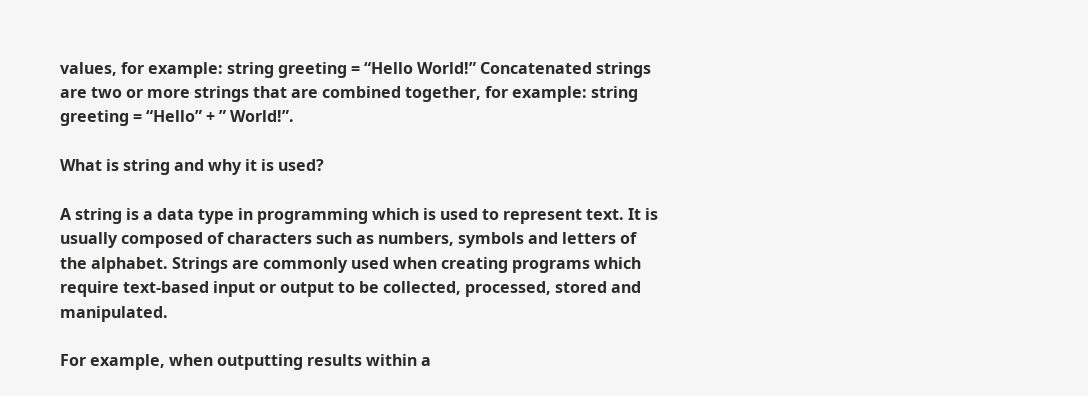values, for example: string greeting = “Hello World!” Concatenated strings are two or more strings that are combined together, for example: string greeting = “Hello” + ” World!”.

What is string and why it is used?

A string is a data type in programming which is used to represent text. It is usually composed of characters such as numbers, symbols and letters of the alphabet. Strings are commonly used when creating programs which require text-based input or output to be collected, processed, stored and manipulated.

For example, when outputting results within a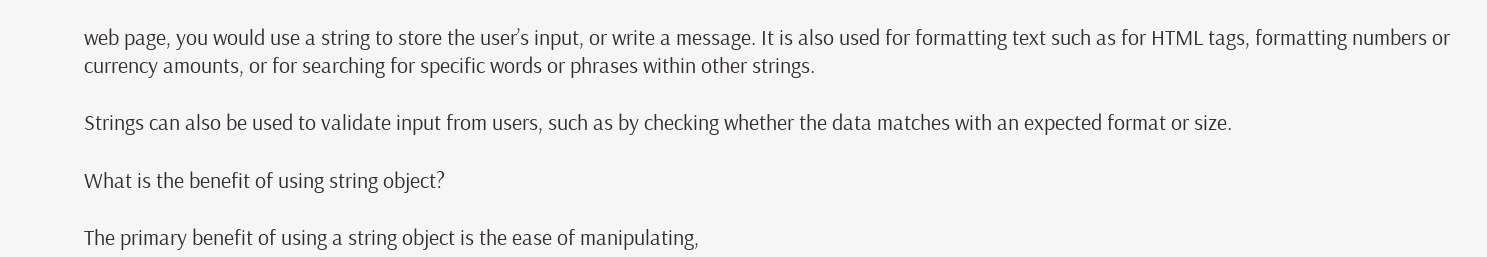web page, you would use a string to store the user’s input, or write a message. It is also used for formatting text such as for HTML tags, formatting numbers or currency amounts, or for searching for specific words or phrases within other strings.

Strings can also be used to validate input from users, such as by checking whether the data matches with an expected format or size.

What is the benefit of using string object?

The primary benefit of using a string object is the ease of manipulating,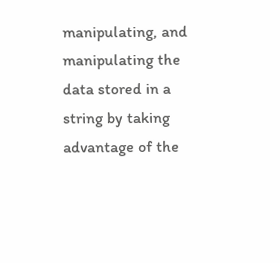manipulating, and manipulating the data stored in a string by taking advantage of the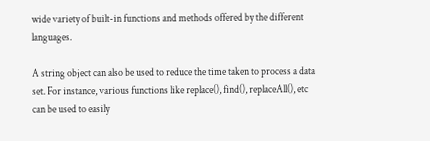wide variety of built-in functions and methods offered by the different languages.

A string object can also be used to reduce the time taken to process a data set. For instance, various functions like replace(), find(), replaceAll(), etc can be used to easily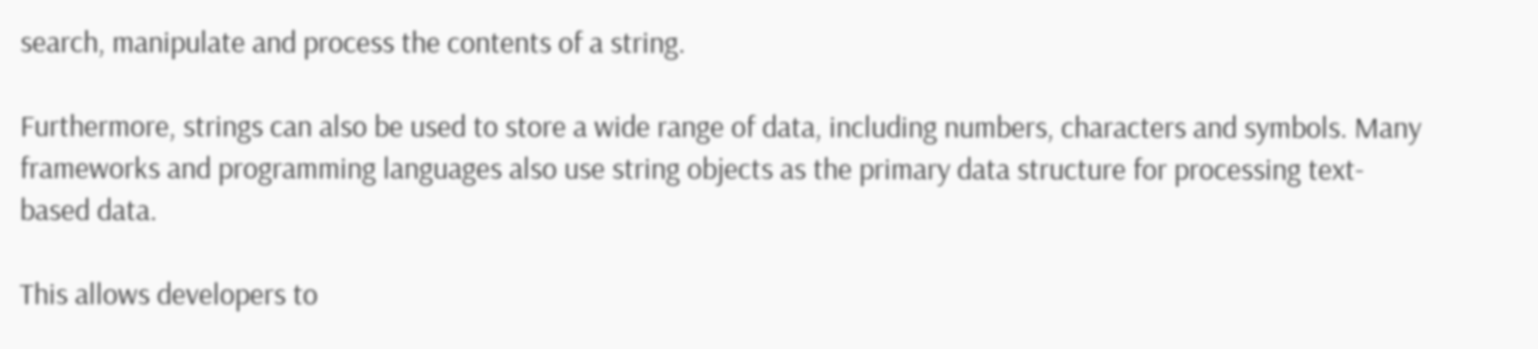search, manipulate and process the contents of a string.

Furthermore, strings can also be used to store a wide range of data, including numbers, characters and symbols. Many frameworks and programming languages also use string objects as the primary data structure for processing text-based data.

This allows developers to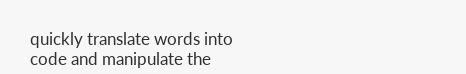quickly translate words into code and manipulate the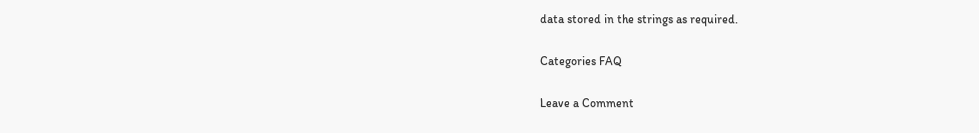data stored in the strings as required.

Categories FAQ

Leave a Comment